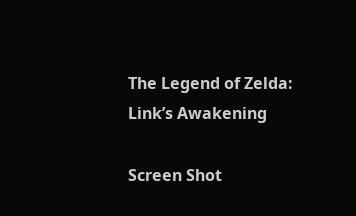The Legend of Zelda: Link’s Awakening

Screen Shot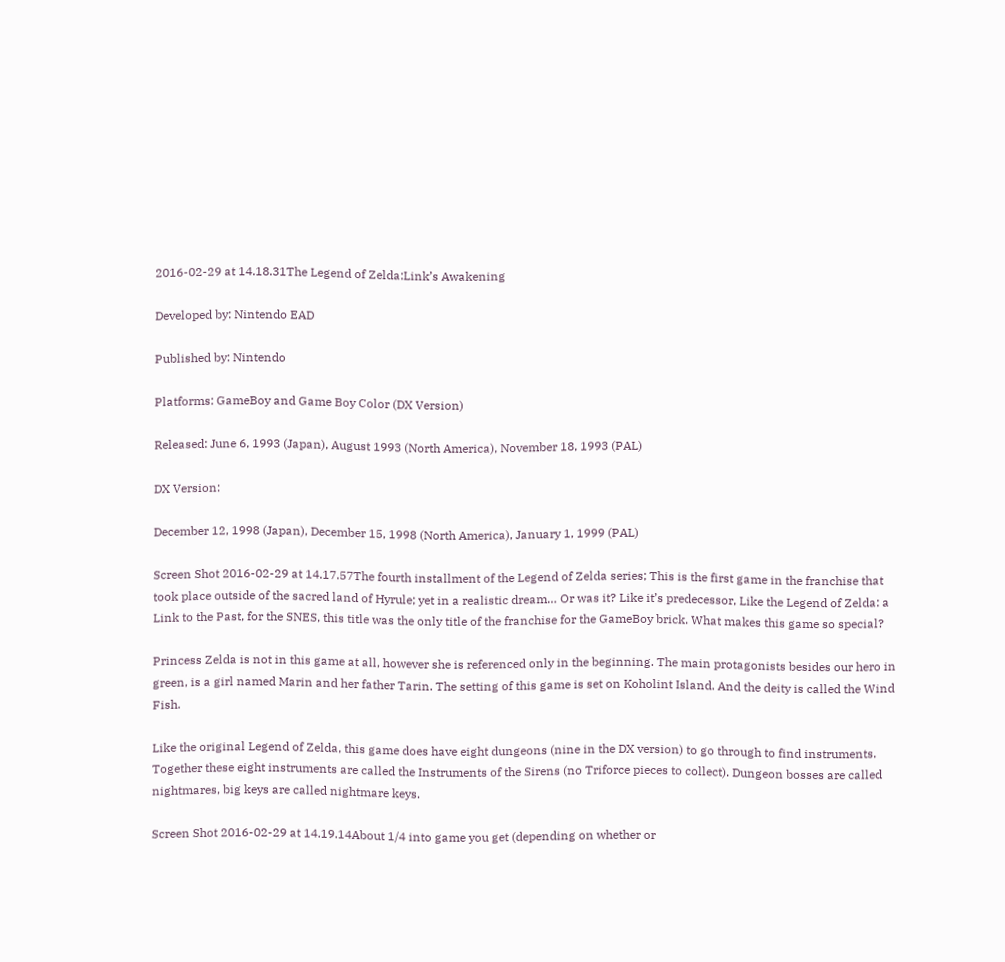2016-02-29 at 14.18.31The Legend of Zelda:Link’s Awakening

Developed by: Nintendo EAD

Published by: Nintendo

Platforms: GameBoy and Game Boy Color (DX Version)

Released: June 6, 1993 (Japan), August 1993 (North America), November 18, 1993 (PAL)

DX Version:

December 12, 1998 (Japan), December 15, 1998 (North America), January 1, 1999 (PAL)

Screen Shot 2016-02-29 at 14.17.57The fourth installment of the Legend of Zelda series; This is the first game in the franchise that took place outside of the sacred land of Hyrule; yet in a realistic dream… Or was it? Like it’s predecessor, Like the Legend of Zelda: a Link to the Past, for the SNES, this title was the only title of the franchise for the GameBoy brick. What makes this game so special?

Princess Zelda is not in this game at all, however she is referenced only in the beginning. The main protagonists besides our hero in green, is a girl named Marin and her father Tarin. The setting of this game is set on Koholint Island. And the deity is called the Wind Fish.

Like the original Legend of Zelda, this game does have eight dungeons (nine in the DX version) to go through to find instruments. Together these eight instruments are called the Instruments of the Sirens (no Triforce pieces to collect). Dungeon bosses are called nightmares, big keys are called nightmare keys.

Screen Shot 2016-02-29 at 14.19.14About 1/4 into game you get (depending on whether or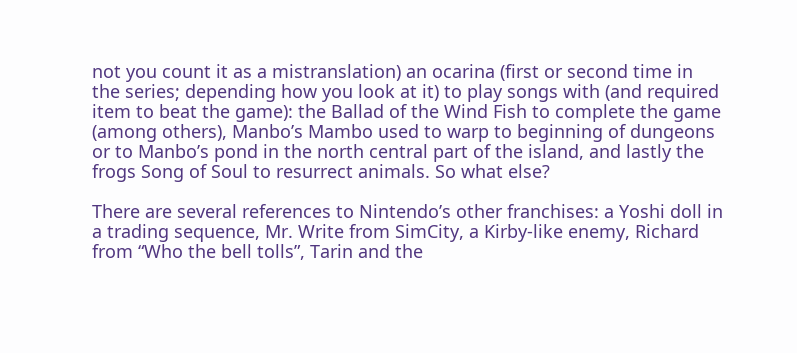not you count it as a mistranslation) an ocarina (first or second time in the series; depending how you look at it) to play songs with (and required item to beat the game): the Ballad of the Wind Fish to complete the game (among others), Manbo’s Mambo used to warp to beginning of dungeons or to Manbo’s pond in the north central part of the island, and lastly the frogs Song of Soul to resurrect animals. So what else?

There are several references to Nintendo’s other franchises: a Yoshi doll in a trading sequence, Mr. Write from SimCity, a Kirby-like enemy, Richard from “Who the bell tolls”, Tarin and the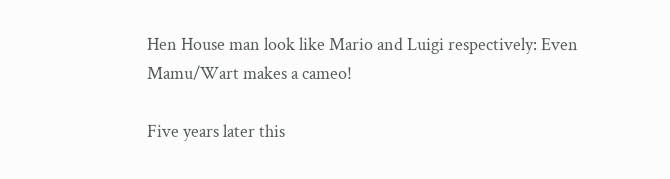Hen House man look like Mario and Luigi respectively: Even Mamu/Wart makes a cameo!

Five years later this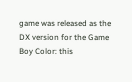game was released as the DX version for the Game Boy Color: this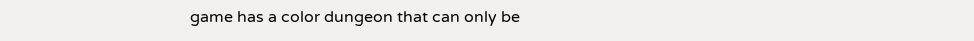game has a color dungeon that can only be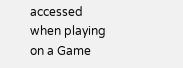accessed when playing on a Game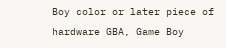Boy color or later piece of hardware GBA, Game Boy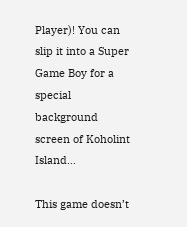Player)! You can slip it into a Super Game Boy for a special background screen of Koholint Island…

This game doesn’t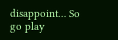disappoint… So go play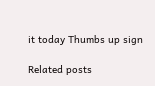it today Thumbs up sign

Related posts